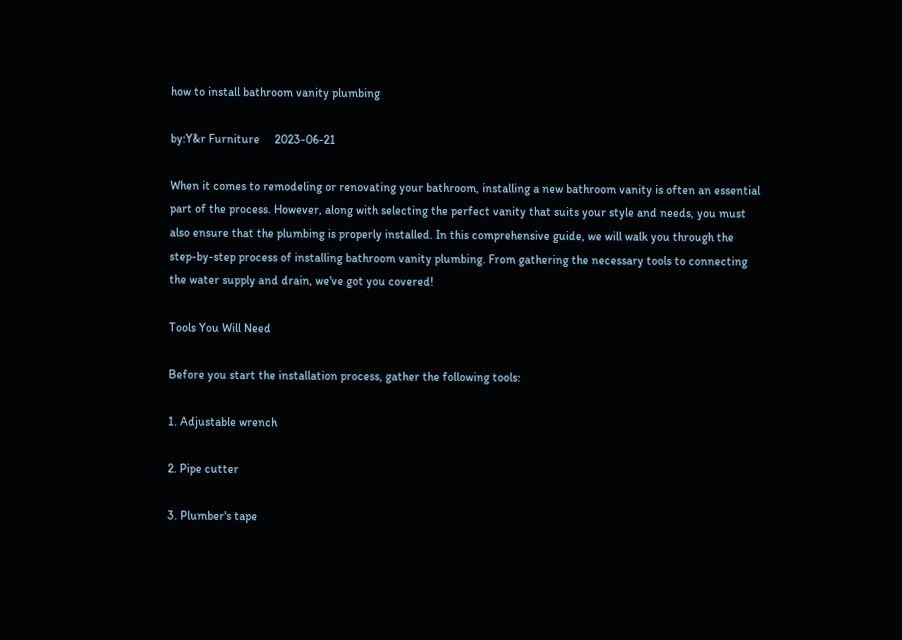how to install bathroom vanity plumbing

by:Y&r Furniture     2023-06-21

When it comes to remodeling or renovating your bathroom, installing a new bathroom vanity is often an essential part of the process. However, along with selecting the perfect vanity that suits your style and needs, you must also ensure that the plumbing is properly installed. In this comprehensive guide, we will walk you through the step-by-step process of installing bathroom vanity plumbing. From gathering the necessary tools to connecting the water supply and drain, we've got you covered!

Tools You Will Need

Before you start the installation process, gather the following tools:

1. Adjustable wrench

2. Pipe cutter

3. Plumber's tape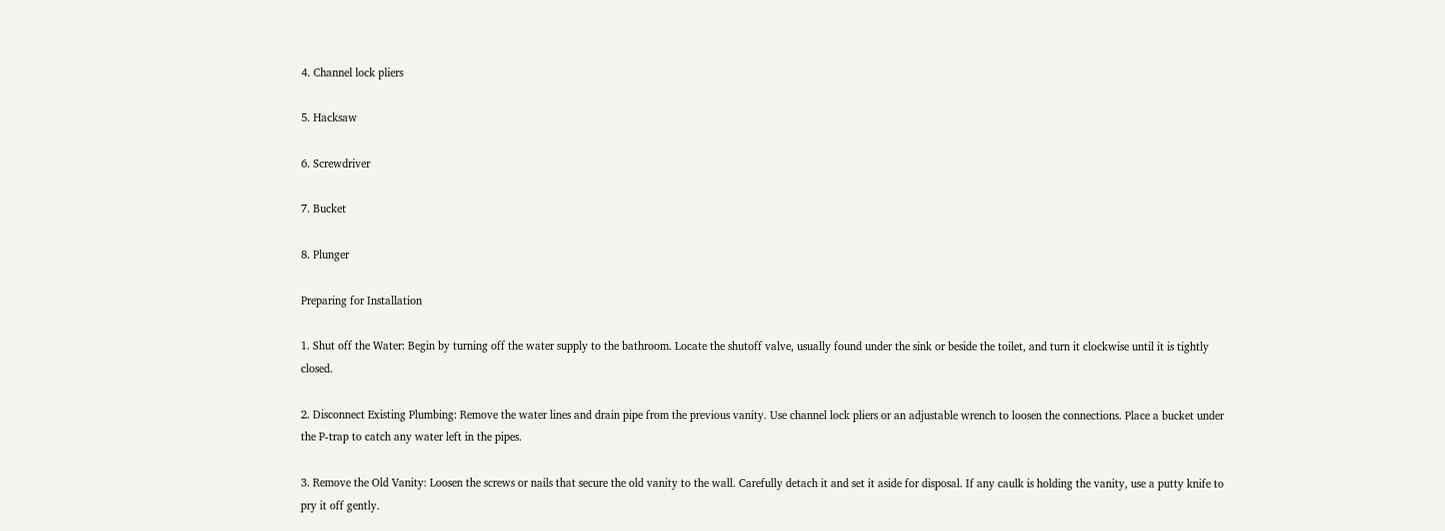4. Channel lock pliers

5. Hacksaw

6. Screwdriver

7. Bucket

8. Plunger

Preparing for Installation

1. Shut off the Water: Begin by turning off the water supply to the bathroom. Locate the shutoff valve, usually found under the sink or beside the toilet, and turn it clockwise until it is tightly closed.

2. Disconnect Existing Plumbing: Remove the water lines and drain pipe from the previous vanity. Use channel lock pliers or an adjustable wrench to loosen the connections. Place a bucket under the P-trap to catch any water left in the pipes.

3. Remove the Old Vanity: Loosen the screws or nails that secure the old vanity to the wall. Carefully detach it and set it aside for disposal. If any caulk is holding the vanity, use a putty knife to pry it off gently.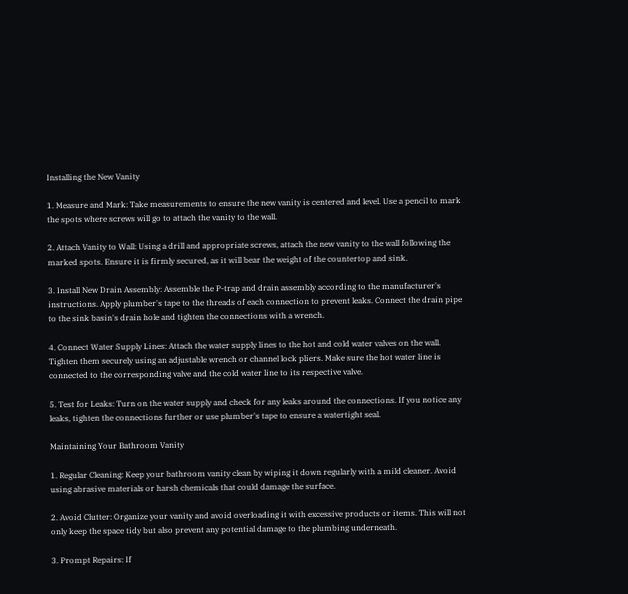Installing the New Vanity

1. Measure and Mark: Take measurements to ensure the new vanity is centered and level. Use a pencil to mark the spots where screws will go to attach the vanity to the wall.

2. Attach Vanity to Wall: Using a drill and appropriate screws, attach the new vanity to the wall following the marked spots. Ensure it is firmly secured, as it will bear the weight of the countertop and sink.

3. Install New Drain Assembly: Assemble the P-trap and drain assembly according to the manufacturer's instructions. Apply plumber's tape to the threads of each connection to prevent leaks. Connect the drain pipe to the sink basin's drain hole and tighten the connections with a wrench.

4. Connect Water Supply Lines: Attach the water supply lines to the hot and cold water valves on the wall. Tighten them securely using an adjustable wrench or channel lock pliers. Make sure the hot water line is connected to the corresponding valve and the cold water line to its respective valve.

5. Test for Leaks: Turn on the water supply and check for any leaks around the connections. If you notice any leaks, tighten the connections further or use plumber's tape to ensure a watertight seal.

Maintaining Your Bathroom Vanity

1. Regular Cleaning: Keep your bathroom vanity clean by wiping it down regularly with a mild cleaner. Avoid using abrasive materials or harsh chemicals that could damage the surface.

2. Avoid Clutter: Organize your vanity and avoid overloading it with excessive products or items. This will not only keep the space tidy but also prevent any potential damage to the plumbing underneath.

3. Prompt Repairs: If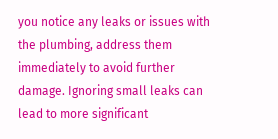you notice any leaks or issues with the plumbing, address them immediately to avoid further damage. Ignoring small leaks can lead to more significant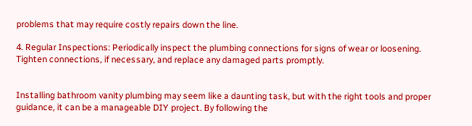problems that may require costly repairs down the line.

4. Regular Inspections: Periodically inspect the plumbing connections for signs of wear or loosening. Tighten connections, if necessary, and replace any damaged parts promptly.


Installing bathroom vanity plumbing may seem like a daunting task, but with the right tools and proper guidance, it can be a manageable DIY project. By following the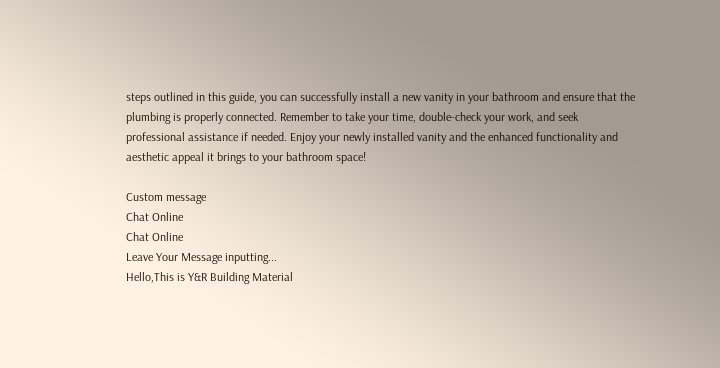steps outlined in this guide, you can successfully install a new vanity in your bathroom and ensure that the plumbing is properly connected. Remember to take your time, double-check your work, and seek professional assistance if needed. Enjoy your newly installed vanity and the enhanced functionality and aesthetic appeal it brings to your bathroom space!

Custom message
Chat Online
Chat Online
Leave Your Message inputting...
Hello,This is Y&R Building Material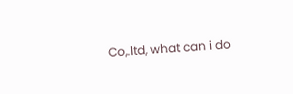Co,.ltd, what can i do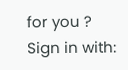for you ?
Sign in with: